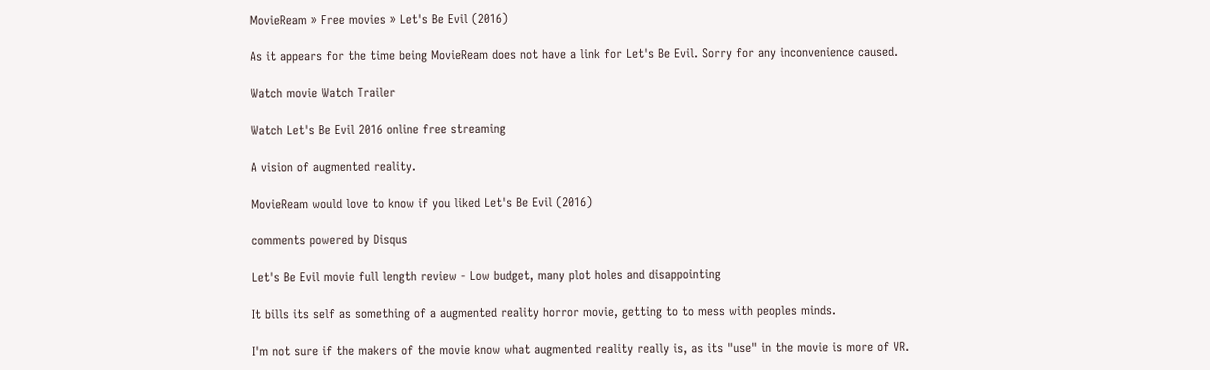MovieReam » Free movies » Let's Be Evil (2016)

As it appears for the time being MovieReam does not have a link for Let's Be Evil. Sorry for any inconvenience caused.

Watch movie Watch Trailer

Watch Let's Be Evil 2016 online free streaming

A vision of augmented reality.

MovieReam would love to know if you liked Let's Be Evil (2016)

comments powered by Disqus

Let's Be Evil movie full length review - Low budget, many plot holes and disappointing

It bills its self as something of a augmented reality horror movie, getting to to mess with peoples minds.

I'm not sure if the makers of the movie know what augmented reality really is, as its "use" in the movie is more of VR.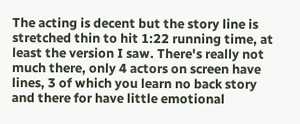The acting is decent but the story line is stretched thin to hit 1:22 running time, at least the version I saw. There's really not much there, only 4 actors on screen have lines, 3 of which you learn no back story and there for have little emotional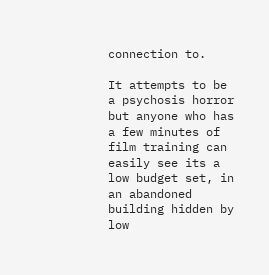connection to.

It attempts to be a psychosis horror but anyone who has a few minutes of film training can easily see its a low budget set, in an abandoned building hidden by low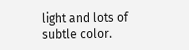light and lots of subtle color.